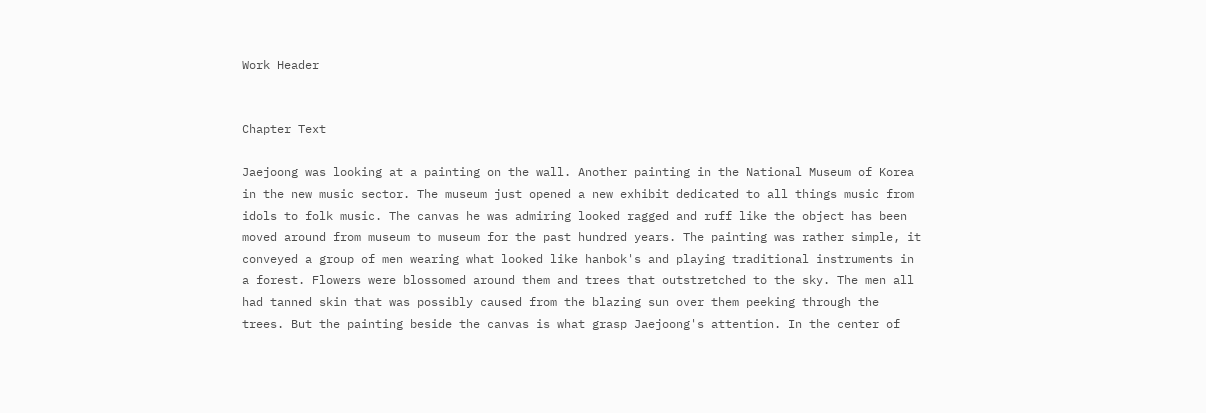Work Header


Chapter Text

Jaejoong was looking at a painting on the wall. Another painting in the National Museum of Korea in the new music sector. The museum just opened a new exhibit dedicated to all things music from idols to folk music. The canvas he was admiring looked ragged and ruff like the object has been moved around from museum to museum for the past hundred years. The painting was rather simple, it conveyed a group of men wearing what looked like hanbok's and playing traditional instruments in a forest. Flowers were blossomed around them and trees that outstretched to the sky. The men all had tanned skin that was possibly caused from the blazing sun over them peeking through the trees. But the painting beside the canvas is what grasp Jaejoong's attention. In the center of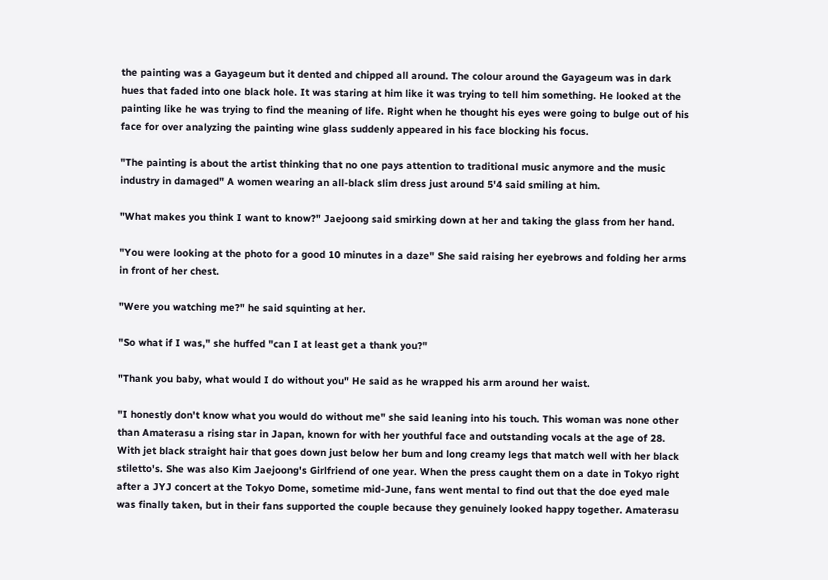the painting was a Gayageum but it dented and chipped all around. The colour around the Gayageum was in dark hues that faded into one black hole. It was staring at him like it was trying to tell him something. He looked at the painting like he was trying to find the meaning of life. Right when he thought his eyes were going to bulge out of his face for over analyzing the painting wine glass suddenly appeared in his face blocking his focus.

"The painting is about the artist thinking that no one pays attention to traditional music anymore and the music industry in damaged" A women wearing an all-black slim dress just around 5'4 said smiling at him.

"What makes you think I want to know?" Jaejoong said smirking down at her and taking the glass from her hand.

"You were looking at the photo for a good 10 minutes in a daze" She said raising her eyebrows and folding her arms in front of her chest.

"Were you watching me?" he said squinting at her.

"So what if I was," she huffed "can I at least get a thank you?"

"Thank you baby, what would I do without you" He said as he wrapped his arm around her waist.

"I honestly don't know what you would do without me" she said leaning into his touch. This woman was none other than Amaterasu a rising star in Japan, known for with her youthful face and outstanding vocals at the age of 28. With jet black straight hair that goes down just below her bum and long creamy legs that match well with her black stiletto's. She was also Kim Jaejoong's Girlfriend of one year. When the press caught them on a date in Tokyo right after a JYJ concert at the Tokyo Dome, sometime mid-June, fans went mental to find out that the doe eyed male was finally taken, but in their fans supported the couple because they genuinely looked happy together. Amaterasu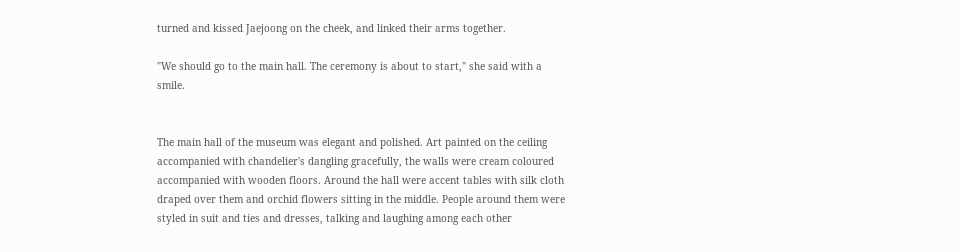turned and kissed Jaejoong on the cheek, and linked their arms together.

"We should go to the main hall. The ceremony is about to start," she said with a smile.


The main hall of the museum was elegant and polished. Art painted on the ceiling accompanied with chandelier's dangling gracefully, the walls were cream coloured accompanied with wooden floors. Around the hall were accent tables with silk cloth draped over them and orchid flowers sitting in the middle. People around them were styled in suit and ties and dresses, talking and laughing among each other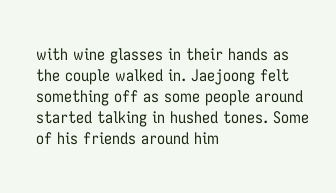with wine glasses in their hands as the couple walked in. Jaejoong felt something off as some people around started talking in hushed tones. Some of his friends around him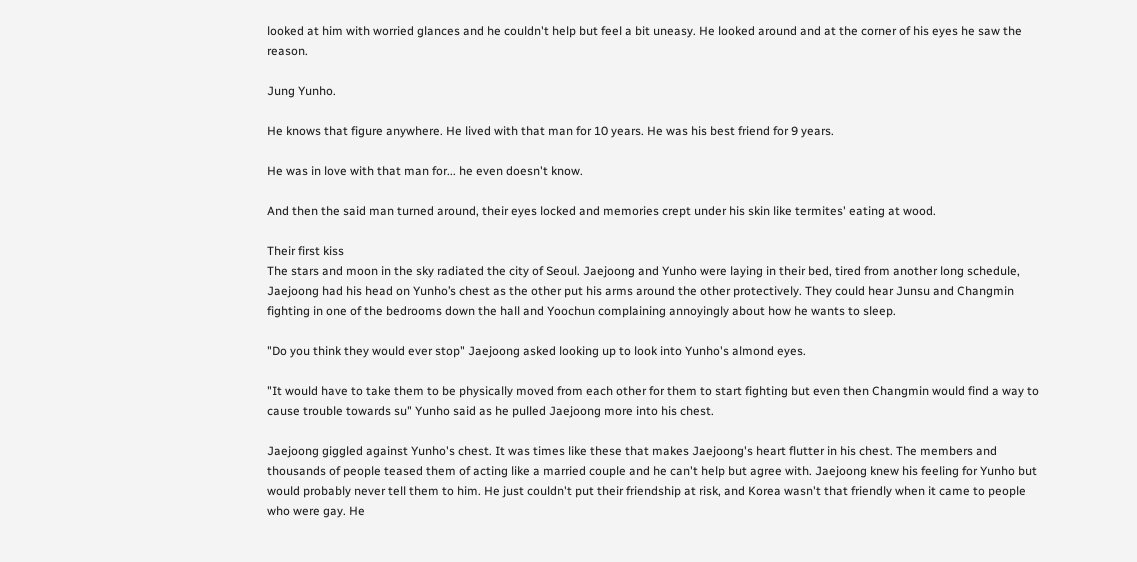looked at him with worried glances and he couldn't help but feel a bit uneasy. He looked around and at the corner of his eyes he saw the reason.

Jung Yunho.

He knows that figure anywhere. He lived with that man for 10 years. He was his best friend for 9 years.

He was in love with that man for... he even doesn't know.

And then the said man turned around, their eyes locked and memories crept under his skin like termites' eating at wood.

Their first kiss
The stars and moon in the sky radiated the city of Seoul. Jaejoong and Yunho were laying in their bed, tired from another long schedule, Jaejoong had his head on Yunho’s chest as the other put his arms around the other protectively. They could hear Junsu and Changmin fighting in one of the bedrooms down the hall and Yoochun complaining annoyingly about how he wants to sleep.

"Do you think they would ever stop" Jaejoong asked looking up to look into Yunho's almond eyes.

"It would have to take them to be physically moved from each other for them to start fighting but even then Changmin would find a way to cause trouble towards su" Yunho said as he pulled Jaejoong more into his chest.

Jaejoong giggled against Yunho's chest. It was times like these that makes Jaejoong's heart flutter in his chest. The members and thousands of people teased them of acting like a married couple and he can't help but agree with. Jaejoong knew his feeling for Yunho but would probably never tell them to him. He just couldn't put their friendship at risk, and Korea wasn't that friendly when it came to people who were gay. He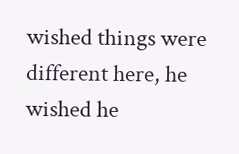wished things were different here, he wished he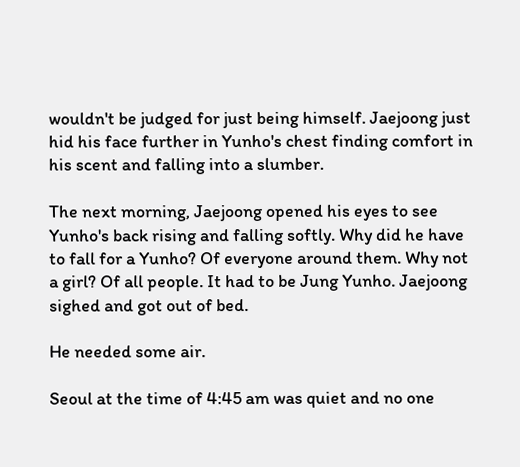wouldn't be judged for just being himself. Jaejoong just hid his face further in Yunho's chest finding comfort in his scent and falling into a slumber.

The next morning, Jaejoong opened his eyes to see Yunho's back rising and falling softly. Why did he have to fall for a Yunho? Of everyone around them. Why not a girl? Of all people. It had to be Jung Yunho. Jaejoong sighed and got out of bed.

He needed some air.

Seoul at the time of 4:45 am was quiet and no one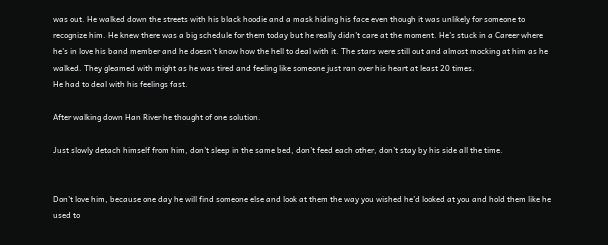was out. He walked down the streets with his black hoodie and a mask hiding his face even though it was unlikely for someone to recognize him. He knew there was a big schedule for them today but he really didn't care at the moment. He's stuck in a Career where he's in love his band member and he doesn't know how the hell to deal with it. The stars were still out and almost mocking at him as he walked. They gleamed with might as he was tired and feeling like someone just ran over his heart at least 20 times.
He had to deal with his feelings fast.

After walking down Han River he thought of one solution.

Just slowly detach himself from him, don't sleep in the same bed, don’t feed each other, don’t stay by his side all the time.


Don’t love him, because one day he will find someone else and look at them the way you wished he’d looked at you and hold them like he used to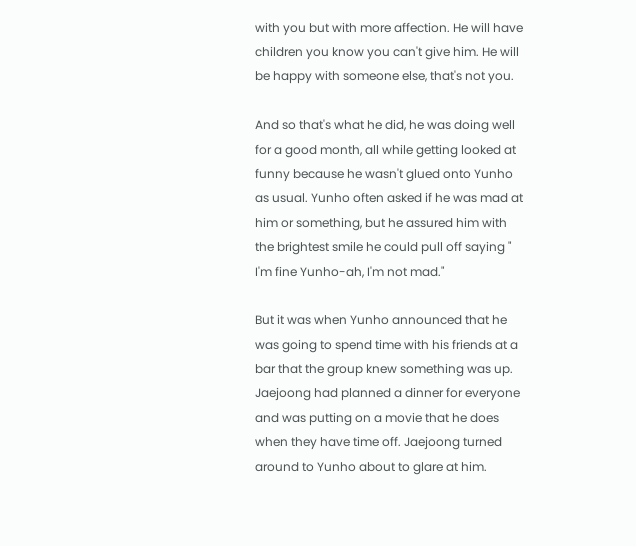with you but with more affection. He will have children you know you can't give him. He will be happy with someone else, that's not you.

And so that's what he did, he was doing well for a good month, all while getting looked at funny because he wasn't glued onto Yunho as usual. Yunho often asked if he was mad at him or something, but he assured him with the brightest smile he could pull off saying " I'm fine Yunho-ah, I'm not mad."

But it was when Yunho announced that he was going to spend time with his friends at a bar that the group knew something was up. Jaejoong had planned a dinner for everyone and was putting on a movie that he does when they have time off. Jaejoong turned around to Yunho about to glare at him.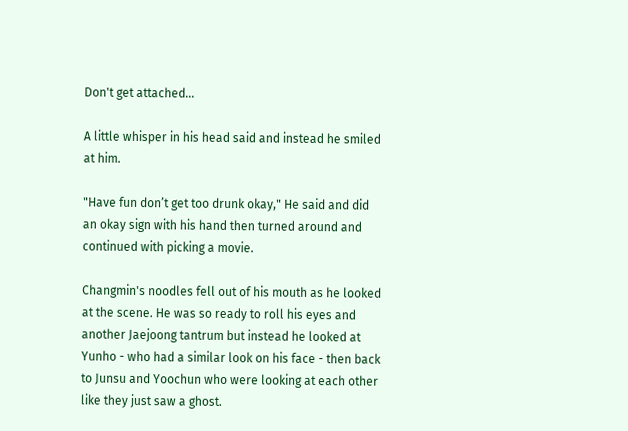Don't get attached...

A little whisper in his head said and instead he smiled at him.

"Have fun don’t get too drunk okay," He said and did an okay sign with his hand then turned around and continued with picking a movie.

Changmin's noodles fell out of his mouth as he looked at the scene. He was so ready to roll his eyes and another Jaejoong tantrum but instead he looked at Yunho - who had a similar look on his face - then back to Junsu and Yoochun who were looking at each other like they just saw a ghost.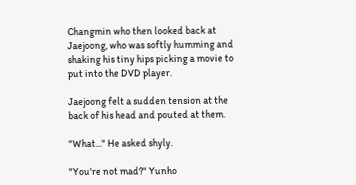Changmin who then looked back at Jaejoong, who was softly humming and shaking his tiny hips picking a movie to put into the DVD player.

Jaejoong felt a sudden tension at the back of his head and pouted at them.

"What..." He asked shyly.

"You're not mad?" Yunho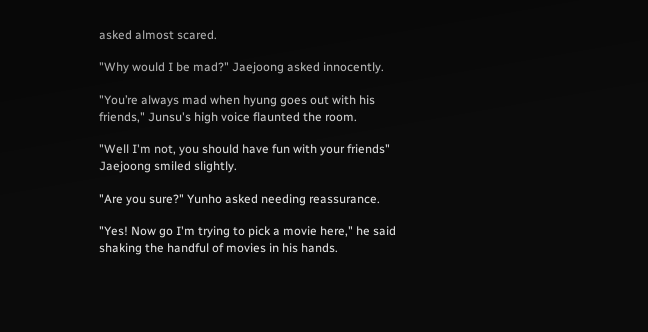asked almost scared.

"Why would I be mad?" Jaejoong asked innocently.

"You’re always mad when hyung goes out with his friends," Junsu's high voice flaunted the room.

"Well I'm not, you should have fun with your friends" Jaejoong smiled slightly.

"Are you sure?" Yunho asked needing reassurance.

"Yes! Now go I'm trying to pick a movie here," he said shaking the handful of movies in his hands.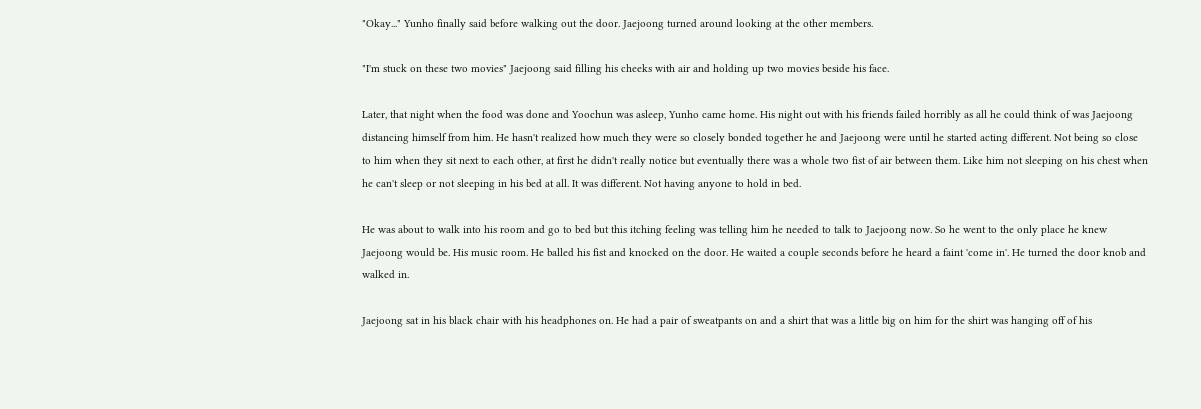"Okay..." Yunho finally said before walking out the door. Jaejoong turned around looking at the other members.

"I'm stuck on these two movies" Jaejoong said filling his cheeks with air and holding up two movies beside his face.

Later, that night when the food was done and Yoochun was asleep, Yunho came home. His night out with his friends failed horribly as all he could think of was Jaejoong distancing himself from him. He hasn't realized how much they were so closely bonded together he and Jaejoong were until he started acting different. Not being so close to him when they sit next to each other, at first he didn't really notice but eventually there was a whole two fist of air between them. Like him not sleeping on his chest when he can't sleep or not sleeping in his bed at all. It was different. Not having anyone to hold in bed.

He was about to walk into his room and go to bed but this itching feeling was telling him he needed to talk to Jaejoong now. So he went to the only place he knew Jaejoong would be. His music room. He balled his fist and knocked on the door. He waited a couple seconds before he heard a faint 'come in'. He turned the door knob and walked in.

Jaejoong sat in his black chair with his headphones on. He had a pair of sweatpants on and a shirt that was a little big on him for the shirt was hanging off of his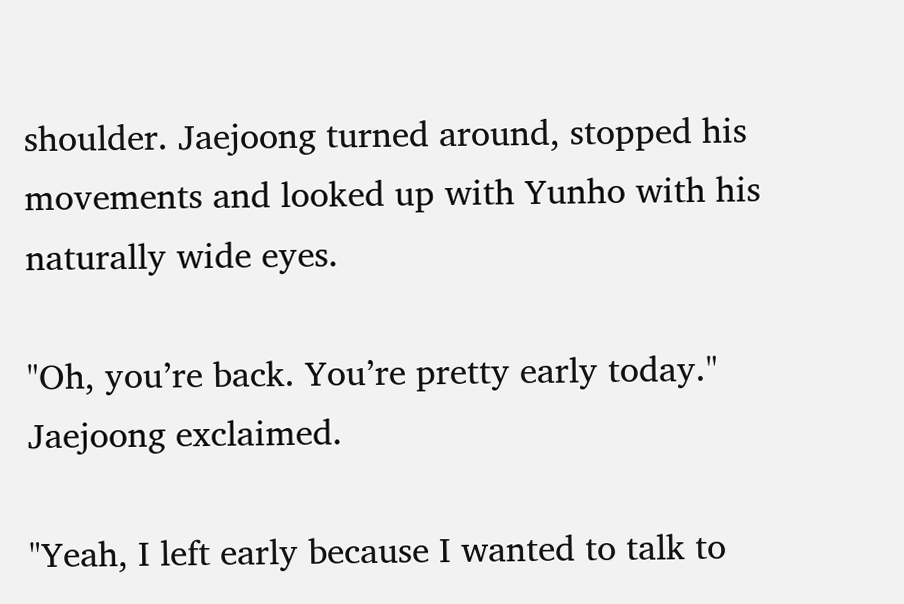shoulder. Jaejoong turned around, stopped his movements and looked up with Yunho with his naturally wide eyes.

"Oh, you’re back. You’re pretty early today." Jaejoong exclaimed.

"Yeah, I left early because I wanted to talk to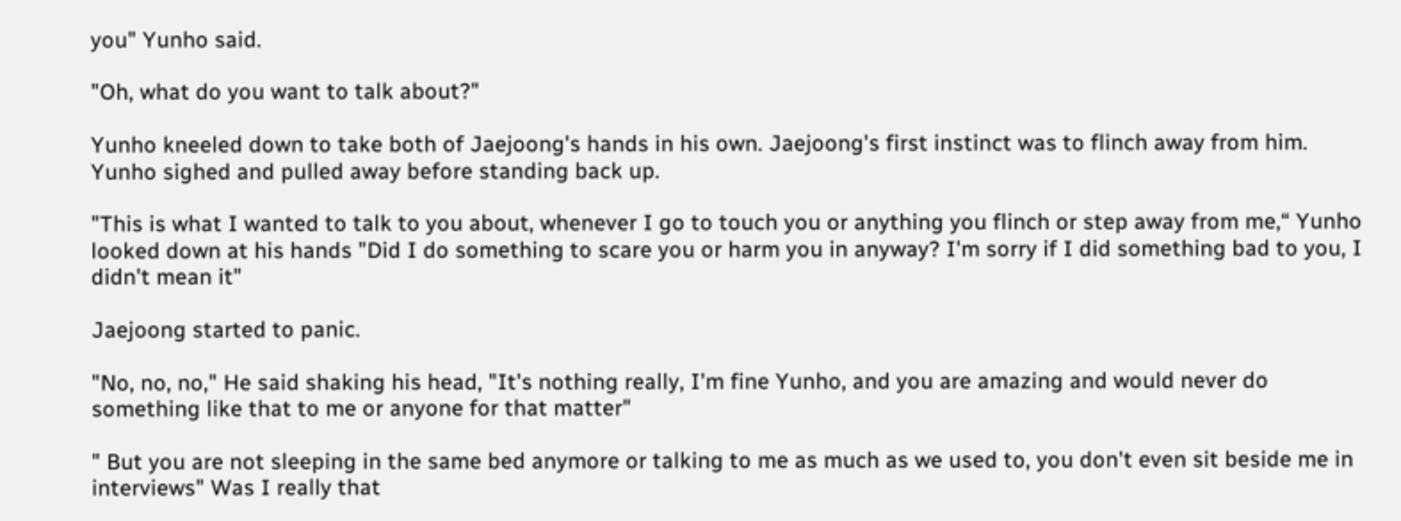you" Yunho said.

"Oh, what do you want to talk about?"

Yunho kneeled down to take both of Jaejoong's hands in his own. Jaejoong's first instinct was to flinch away from him. Yunho sighed and pulled away before standing back up.

"This is what I wanted to talk to you about, whenever I go to touch you or anything you flinch or step away from me,“ Yunho looked down at his hands "Did I do something to scare you or harm you in anyway? I'm sorry if I did something bad to you, I didn't mean it"

Jaejoong started to panic.

"No, no, no," He said shaking his head, "It's nothing really, I'm fine Yunho, and you are amazing and would never do something like that to me or anyone for that matter"

" But you are not sleeping in the same bed anymore or talking to me as much as we used to, you don't even sit beside me in interviews" Was I really that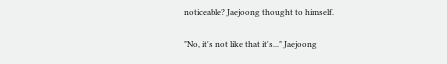noticeable? Jaejoong thought to himself.

"No, it's not like that it's..." Jaejoong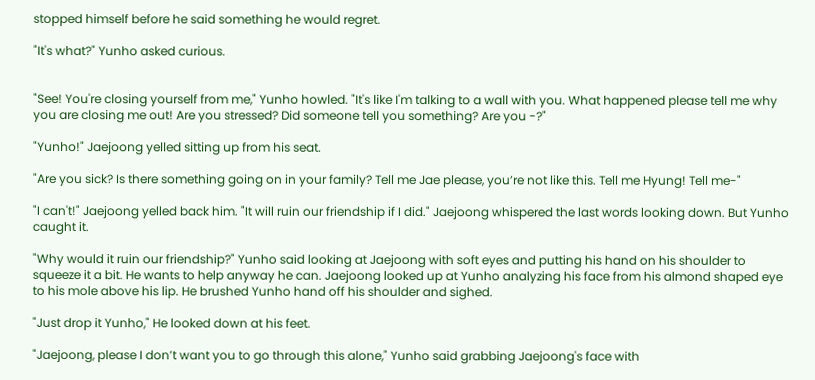stopped himself before he said something he would regret.

"It's what?" Yunho asked curious.


"See! You're closing yourself from me," Yunho howled. "It's like I'm talking to a wall with you. What happened please tell me why you are closing me out! Are you stressed? Did someone tell you something? Are you -?"

"Yunho!" Jaejoong yelled sitting up from his seat.

"Are you sick? Is there something going on in your family? Tell me Jae please, you’re not like this. Tell me Hyung! Tell me-"

"I can't!" Jaejoong yelled back him. "It will ruin our friendship if I did." Jaejoong whispered the last words looking down. But Yunho caught it.

"Why would it ruin our friendship?" Yunho said looking at Jaejoong with soft eyes and putting his hand on his shoulder to squeeze it a bit. He wants to help anyway he can. Jaejoong looked up at Yunho analyzing his face from his almond shaped eye to his mole above his lip. He brushed Yunho hand off his shoulder and sighed.

"Just drop it Yunho," He looked down at his feet.

"Jaejoong, please I don’t want you to go through this alone," Yunho said grabbing Jaejoong's face with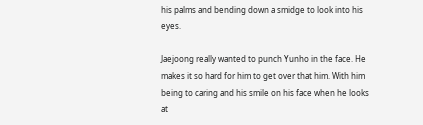his palms and bending down a smidge to look into his eyes.

Jaejoong really wanted to punch Yunho in the face. He makes it so hard for him to get over that him. With him being to caring and his smile on his face when he looks at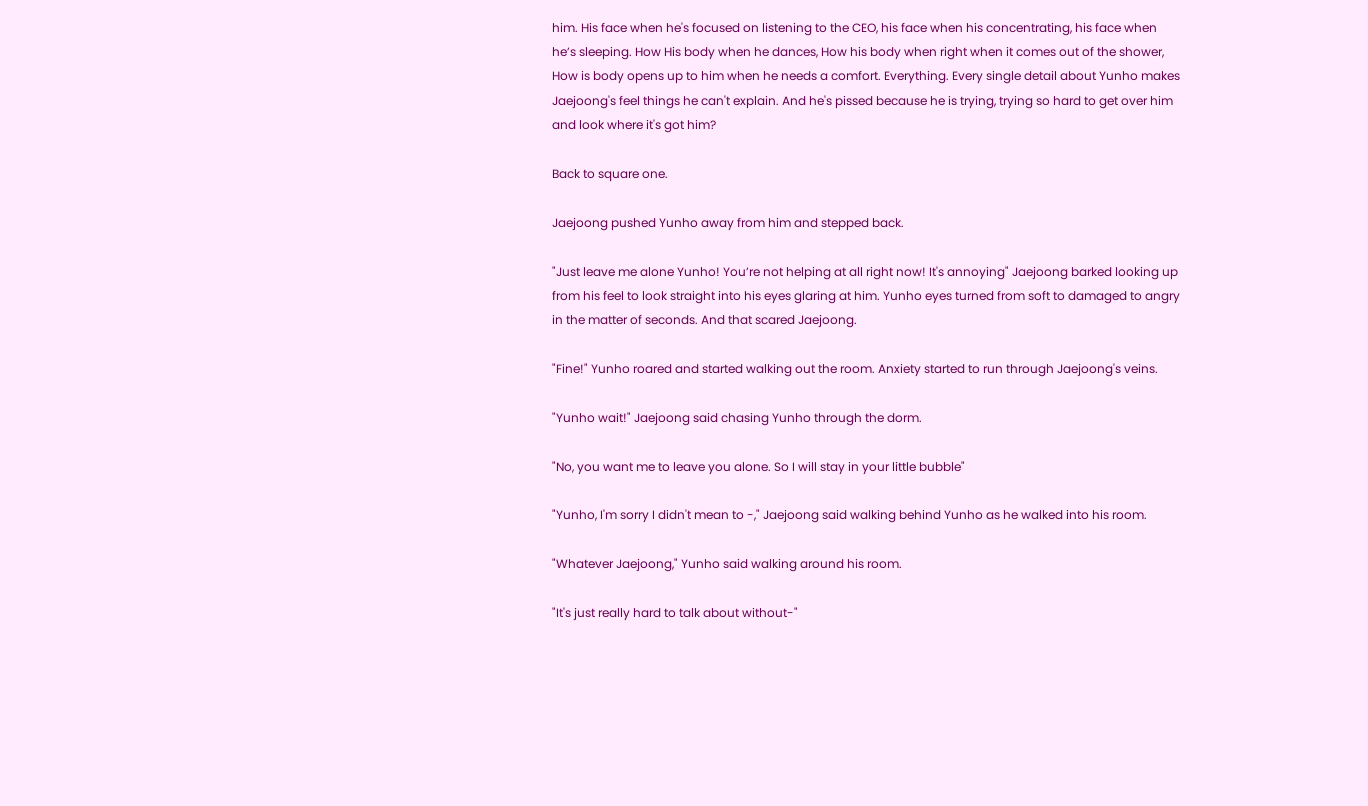him. His face when he's focused on listening to the CEO, his face when his concentrating, his face when he’s sleeping. How His body when he dances, How his body when right when it comes out of the shower, How is body opens up to him when he needs a comfort. Everything. Every single detail about Yunho makes Jaejoong's feel things he can't explain. And he's pissed because he is trying, trying so hard to get over him and look where it's got him?

Back to square one.

Jaejoong pushed Yunho away from him and stepped back.

"Just leave me alone Yunho! You’re not helping at all right now! It's annoying" Jaejoong barked looking up from his feel to look straight into his eyes glaring at him. Yunho eyes turned from soft to damaged to angry in the matter of seconds. And that scared Jaejoong.

"Fine!" Yunho roared and started walking out the room. Anxiety started to run through Jaejoong's veins.

"Yunho wait!" Jaejoong said chasing Yunho through the dorm.

"No, you want me to leave you alone. So I will stay in your little bubble"

"Yunho, I'm sorry I didn't mean to -," Jaejoong said walking behind Yunho as he walked into his room.

"Whatever Jaejoong," Yunho said walking around his room.

"It's just really hard to talk about without-"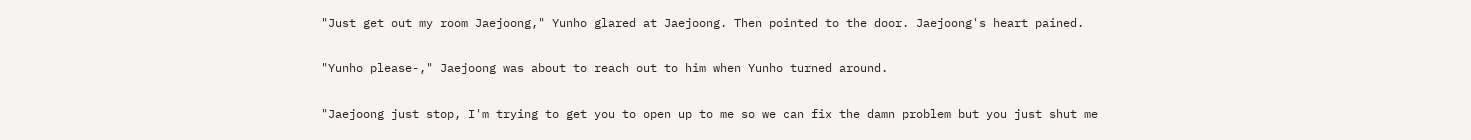"Just get out my room Jaejoong," Yunho glared at Jaejoong. Then pointed to the door. Jaejoong's heart pained.

"Yunho please-," Jaejoong was about to reach out to him when Yunho turned around.

"Jaejoong just stop, I'm trying to get you to open up to me so we can fix the damn problem but you just shut me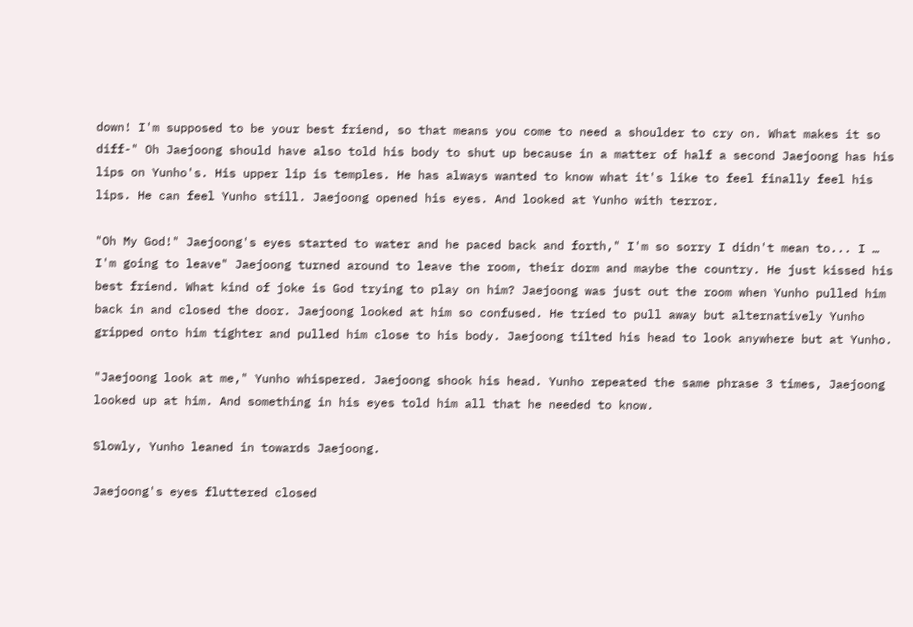down! I'm supposed to be your best friend, so that means you come to need a shoulder to cry on. What makes it so diff-" Oh Jaejoong should have also told his body to shut up because in a matter of half a second Jaejoong has his lips on Yunho's. His upper lip is temples. He has always wanted to know what it's like to feel finally feel his lips. He can feel Yunho still. Jaejoong opened his eyes. And looked at Yunho with terror.

"Oh My God!" Jaejoong's eyes started to water and he paced back and forth," I'm so sorry I didn't mean to... I … I'm going to leave" Jaejoong turned around to leave the room, their dorm and maybe the country. He just kissed his best friend. What kind of joke is God trying to play on him? Jaejoong was just out the room when Yunho pulled him back in and closed the door. Jaejoong looked at him so confused. He tried to pull away but alternatively Yunho gripped onto him tighter and pulled him close to his body. Jaejoong tilted his head to look anywhere but at Yunho.

"Jaejoong look at me," Yunho whispered. Jaejoong shook his head. Yunho repeated the same phrase 3 times, Jaejoong looked up at him. And something in his eyes told him all that he needed to know.

Slowly, Yunho leaned in towards Jaejoong.

Jaejoong's eyes fluttered closed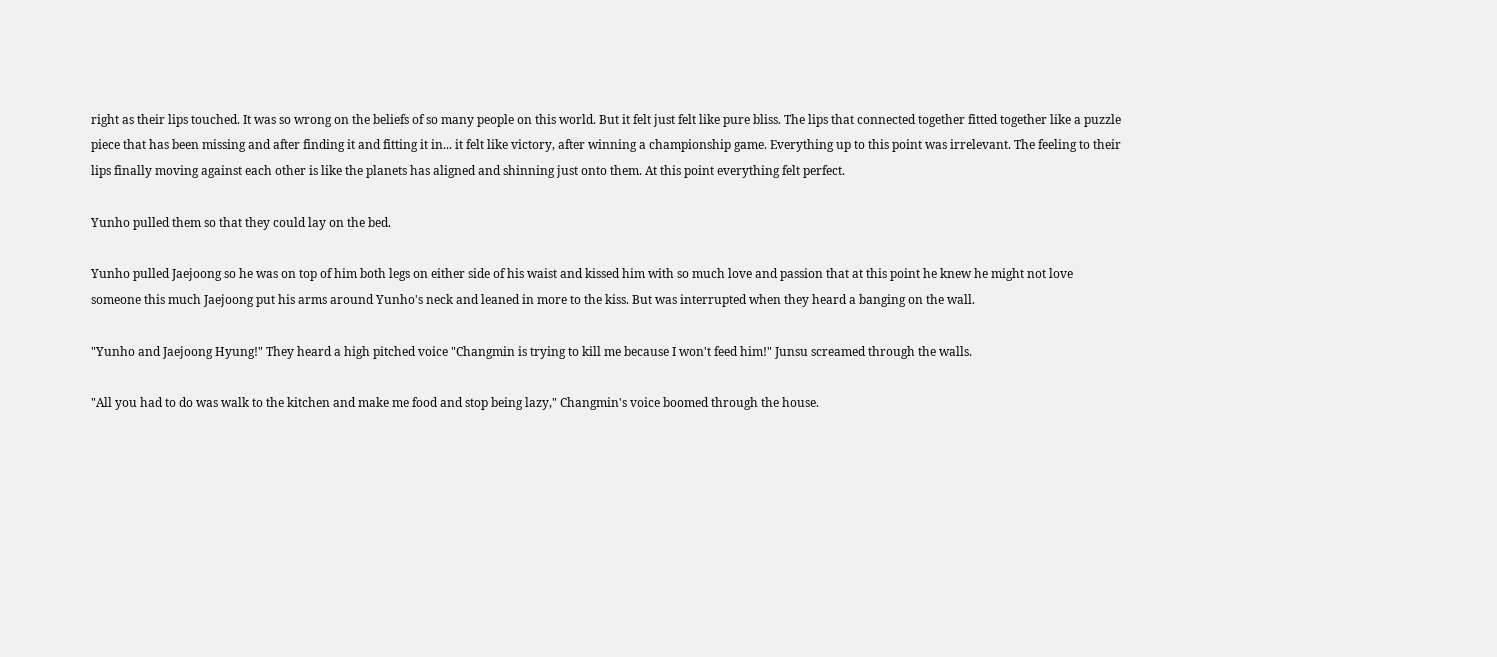right as their lips touched. It was so wrong on the beliefs of so many people on this world. But it felt just felt like pure bliss. The lips that connected together fitted together like a puzzle piece that has been missing and after finding it and fitting it in... it felt like victory, after winning a championship game. Everything up to this point was irrelevant. The feeling to their lips finally moving against each other is like the planets has aligned and shinning just onto them. At this point everything felt perfect.

Yunho pulled them so that they could lay on the bed.

Yunho pulled Jaejoong so he was on top of him both legs on either side of his waist and kissed him with so much love and passion that at this point he knew he might not love someone this much Jaejoong put his arms around Yunho's neck and leaned in more to the kiss. But was interrupted when they heard a banging on the wall.

"Yunho and Jaejoong Hyung!" They heard a high pitched voice "Changmin is trying to kill me because I won't feed him!" Junsu screamed through the walls.

"All you had to do was walk to the kitchen and make me food and stop being lazy," Changmin's voice boomed through the house.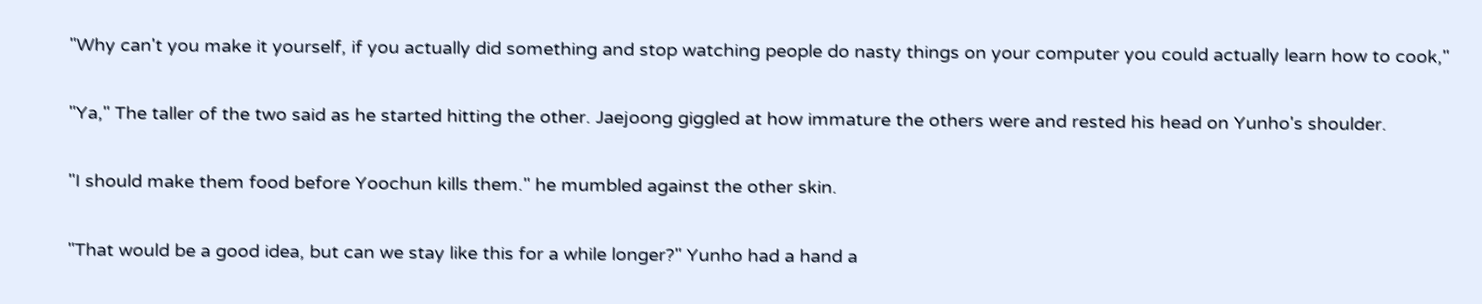"Why can't you make it yourself, if you actually did something and stop watching people do nasty things on your computer you could actually learn how to cook,"

"Ya," The taller of the two said as he started hitting the other. Jaejoong giggled at how immature the others were and rested his head on Yunho's shoulder.

"I should make them food before Yoochun kills them." he mumbled against the other skin.

"That would be a good idea, but can we stay like this for a while longer?" Yunho had a hand a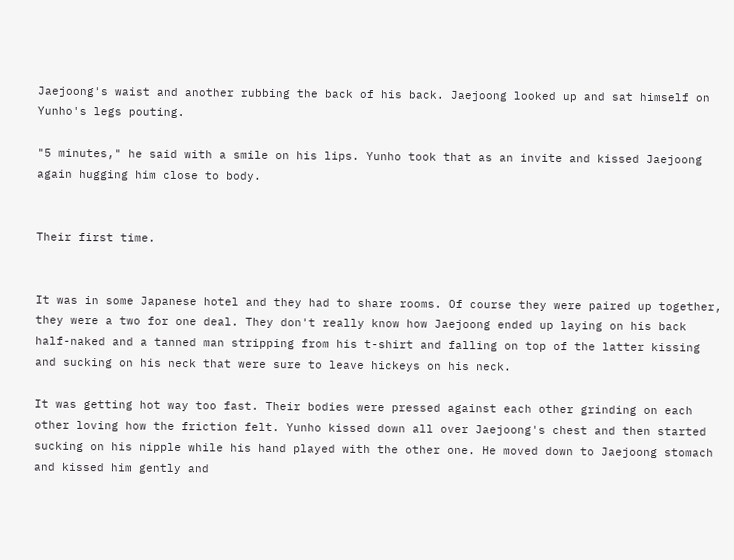Jaejoong's waist and another rubbing the back of his back. Jaejoong looked up and sat himself on Yunho's legs pouting.

"5 minutes," he said with a smile on his lips. Yunho took that as an invite and kissed Jaejoong again hugging him close to body.


Their first time.


It was in some Japanese hotel and they had to share rooms. Of course they were paired up together, they were a two for one deal. They don't really know how Jaejoong ended up laying on his back half-naked and a tanned man stripping from his t-shirt and falling on top of the latter kissing and sucking on his neck that were sure to leave hickeys on his neck.

It was getting hot way too fast. Their bodies were pressed against each other grinding on each other loving how the friction felt. Yunho kissed down all over Jaejoong's chest and then started sucking on his nipple while his hand played with the other one. He moved down to Jaejoong stomach and kissed him gently and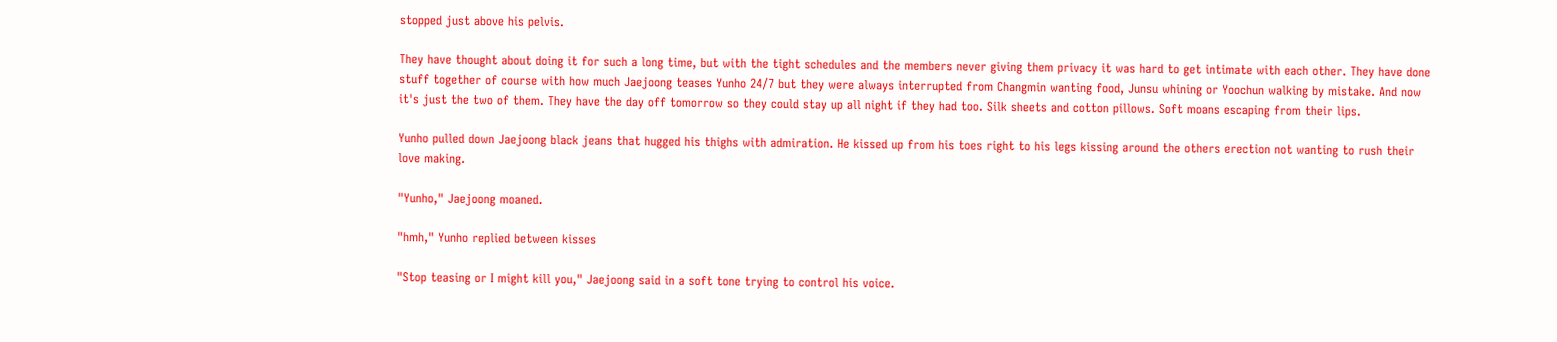stopped just above his pelvis.

They have thought about doing it for such a long time, but with the tight schedules and the members never giving them privacy it was hard to get intimate with each other. They have done stuff together of course with how much Jaejoong teases Yunho 24/7 but they were always interrupted from Changmin wanting food, Junsu whining or Yoochun walking by mistake. And now it's just the two of them. They have the day off tomorrow so they could stay up all night if they had too. Silk sheets and cotton pillows. Soft moans escaping from their lips.

Yunho pulled down Jaejoong black jeans that hugged his thighs with admiration. He kissed up from his toes right to his legs kissing around the others erection not wanting to rush their love making.

"Yunho," Jaejoong moaned.

"hmh," Yunho replied between kisses

"Stop teasing or I might kill you," Jaejoong said in a soft tone trying to control his voice.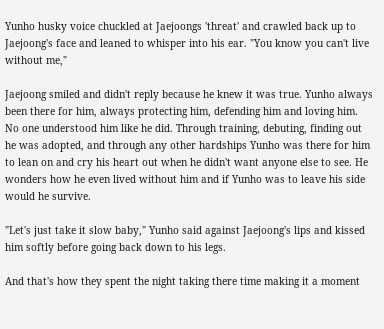Yunho husky voice chuckled at Jaejoongs 'threat' and crawled back up to Jaejoong's face and leaned to whisper into his ear. "You know you can't live without me,"

Jaejoong smiled and didn't reply because he knew it was true. Yunho always been there for him, always protecting him, defending him and loving him. No one understood him like he did. Through training, debuting, finding out he was adopted, and through any other hardships Yunho was there for him to lean on and cry his heart out when he didn't want anyone else to see. He wonders how he even lived without him and if Yunho was to leave his side would he survive.

"Let's just take it slow baby," Yunho said against Jaejoong's lips and kissed him softly before going back down to his legs.

And that's how they spent the night taking there time making it a moment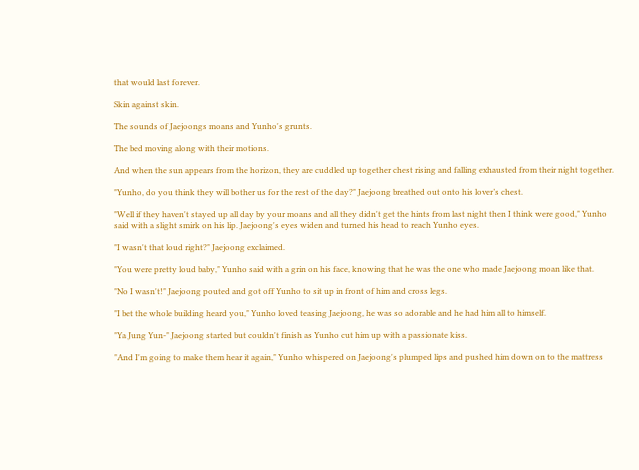that would last forever.

Skin against skin.

The sounds of Jaejoongs moans and Yunho's grunts.

The bed moving along with their motions.

And when the sun appears from the horizon, they are cuddled up together chest rising and falling exhausted from their night together.

"Yunho, do you think they will bother us for the rest of the day?" Jaejoong breathed out onto his lover’s chest.

"Well if they haven't stayed up all day by your moans and all they didn't get the hints from last night then I think were good," Yunho said with a slight smirk on his lip. Jaejoong's eyes widen and turned his head to reach Yunho eyes.

"I wasn't that loud right?" Jaejoong exclaimed.

"You were pretty loud baby," Yunho said with a grin on his face, knowing that he was the one who made Jaejoong moan like that.

"No I wasn't!" Jaejoong pouted and got off Yunho to sit up in front of him and cross legs.

"I bet the whole building heard you," Yunho loved teasing Jaejoong, he was so adorable and he had him all to himself.

"Ya Jung Yun-" Jaejoong started but couldn't finish as Yunho cut him up with a passionate kiss.

"And I'm going to make them hear it again," Yunho whispered on Jaejoong's plumped lips and pushed him down on to the mattress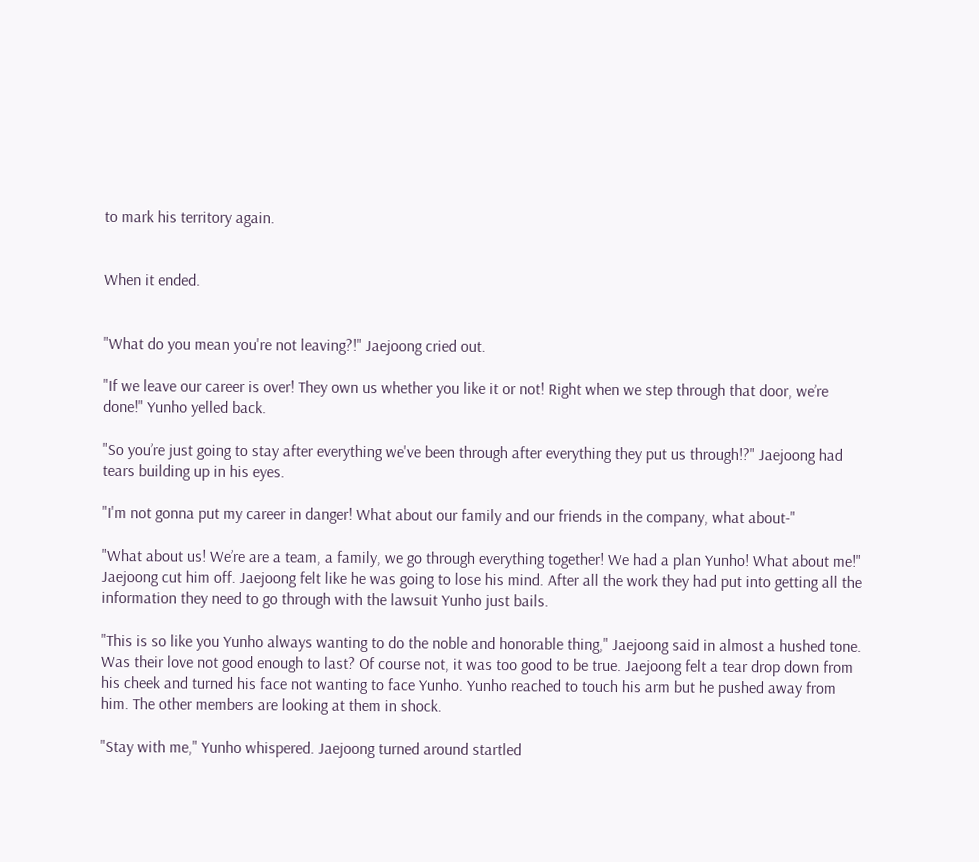to mark his territory again.


When it ended.


"What do you mean you're not leaving?!" Jaejoong cried out.

"If we leave our career is over! They own us whether you like it or not! Right when we step through that door, we’re done!" Yunho yelled back.

"So you’re just going to stay after everything we've been through after everything they put us through!?" Jaejoong had tears building up in his eyes.

"I'm not gonna put my career in danger! What about our family and our friends in the company, what about-"

"What about us! We’re are a team, a family, we go through everything together! We had a plan Yunho! What about me!" Jaejoong cut him off. Jaejoong felt like he was going to lose his mind. After all the work they had put into getting all the information they need to go through with the lawsuit Yunho just bails.

"This is so like you Yunho always wanting to do the noble and honorable thing," Jaejoong said in almost a hushed tone. Was their love not good enough to last? Of course not, it was too good to be true. Jaejoong felt a tear drop down from his cheek and turned his face not wanting to face Yunho. Yunho reached to touch his arm but he pushed away from him. The other members are looking at them in shock.

"Stay with me," Yunho whispered. Jaejoong turned around startled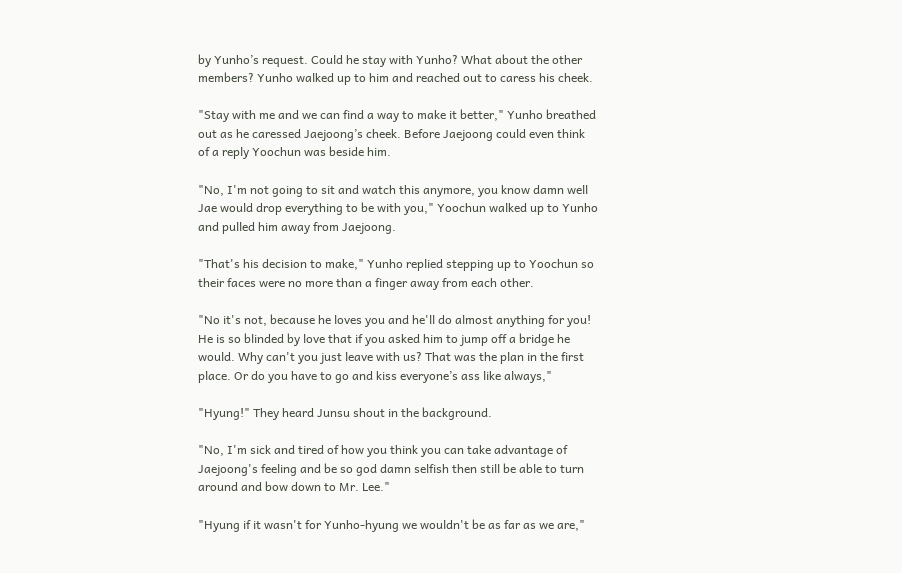by Yunho’s request. Could he stay with Yunho? What about the other members? Yunho walked up to him and reached out to caress his cheek.

"Stay with me and we can find a way to make it better," Yunho breathed out as he caressed Jaejoong’s cheek. Before Jaejoong could even think of a reply Yoochun was beside him.

"No, I'm not going to sit and watch this anymore, you know damn well Jae would drop everything to be with you," Yoochun walked up to Yunho and pulled him away from Jaejoong.

"That's his decision to make," Yunho replied stepping up to Yoochun so their faces were no more than a finger away from each other.

"No it's not, because he loves you and he'll do almost anything for you! He is so blinded by love that if you asked him to jump off a bridge he would. Why can't you just leave with us? That was the plan in the first place. Or do you have to go and kiss everyone’s ass like always,"

"Hyung!" They heard Junsu shout in the background.

"No, I'm sick and tired of how you think you can take advantage of Jaejoong's feeling and be so god damn selfish then still be able to turn around and bow down to Mr. Lee."

"Hyung if it wasn't for Yunho-hyung we wouldn't be as far as we are,"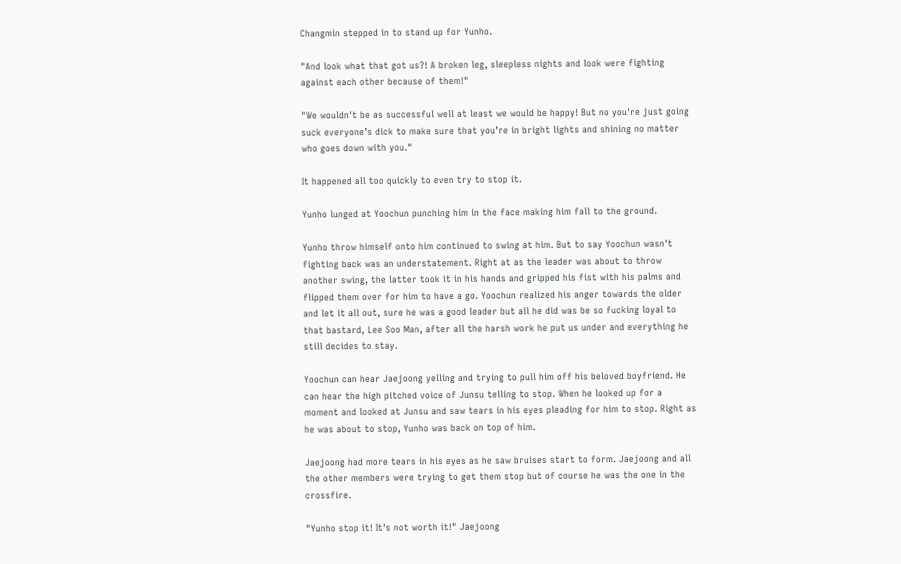Changmin stepped in to stand up for Yunho.

"And look what that got us?! A broken leg, sleepless nights and look were fighting against each other because of them!"

"We wouldn't be as successful well at least we would be happy! But no you're just going suck everyone’s dick to make sure that you’re in bright lights and shining no matter who goes down with you."

It happened all too quickly to even try to stop it.

Yunho lunged at Yoochun punching him in the face making him fall to the ground.

Yunho throw himself onto him continued to swing at him. But to say Yoochun wasn't fighting back was an understatement. Right at as the leader was about to throw another swing, the latter took it in his hands and gripped his fist with his palms and flipped them over for him to have a go. Yoochun realized his anger towards the older and let it all out, sure he was a good leader but all he did was be so fucking loyal to that bastard, Lee Soo Man, after all the harsh work he put us under and everything he still decides to stay.

Yoochun can hear Jaejoong yelling and trying to pull him off his beloved boyfriend. He can hear the high pitched voice of Junsu telling to stop. When he looked up for a moment and looked at Junsu and saw tears in his eyes pleading for him to stop. Right as he was about to stop, Yunho was back on top of him.

Jaejoong had more tears in his eyes as he saw bruises start to form. Jaejoong and all the other members were trying to get them stop but of course he was the one in the crossfire.

"Yunho stop it! It's not worth it!" Jaejoong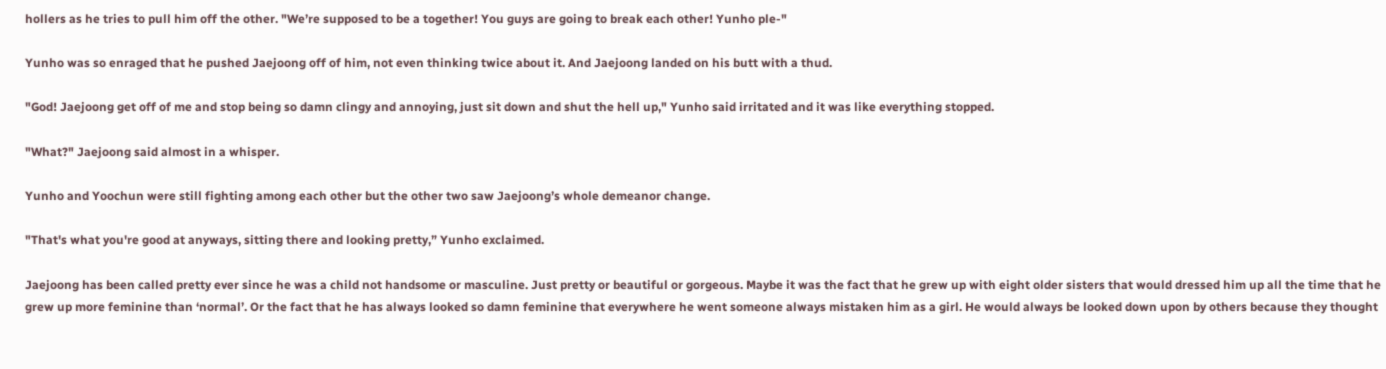hollers as he tries to pull him off the other. "We’re supposed to be a together! You guys are going to break each other! Yunho ple-"

Yunho was so enraged that he pushed Jaejoong off of him, not even thinking twice about it. And Jaejoong landed on his butt with a thud.

"God! Jaejoong get off of me and stop being so damn clingy and annoying, just sit down and shut the hell up," Yunho said irritated and it was like everything stopped.

"What?" Jaejoong said almost in a whisper.

Yunho and Yoochun were still fighting among each other but the other two saw Jaejoong’s whole demeanor change.

"That's what you're good at anyways, sitting there and looking pretty,” Yunho exclaimed.

Jaejoong has been called pretty ever since he was a child not handsome or masculine. Just pretty or beautiful or gorgeous. Maybe it was the fact that he grew up with eight older sisters that would dressed him up all the time that he grew up more feminine than ‘normal’. Or the fact that he has always looked so damn feminine that everywhere he went someone always mistaken him as a girl. He would always be looked down upon by others because they thought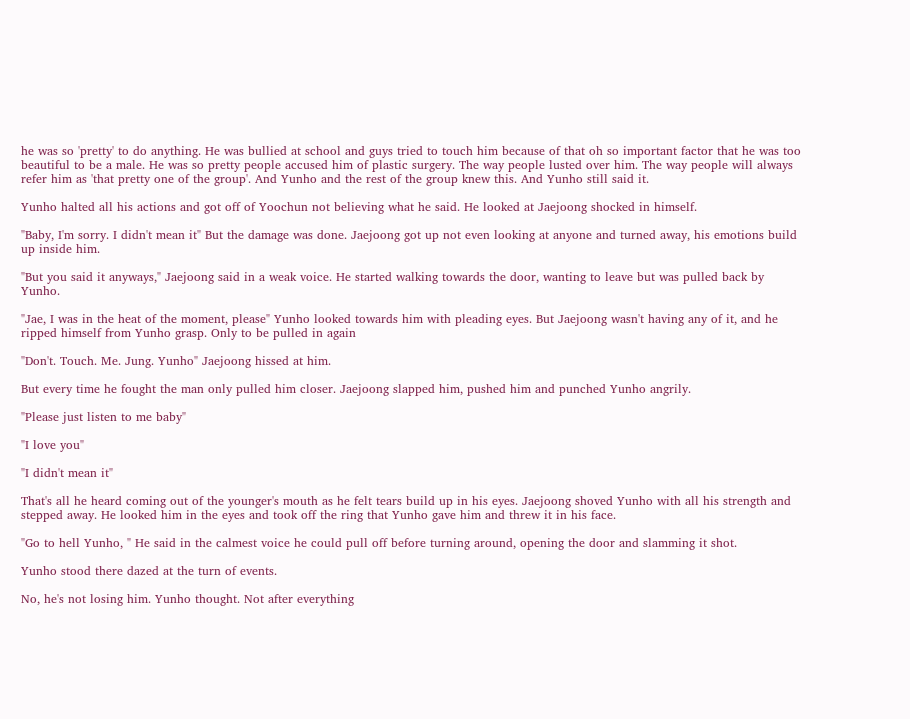he was so 'pretty' to do anything. He was bullied at school and guys tried to touch him because of that oh so important factor that he was too beautiful to be a male. He was so pretty people accused him of plastic surgery. The way people lusted over him. The way people will always refer him as 'that pretty one of the group'. And Yunho and the rest of the group knew this. And Yunho still said it.

Yunho halted all his actions and got off of Yoochun not believing what he said. He looked at Jaejoong shocked in himself.

"Baby, I'm sorry. I didn't mean it" But the damage was done. Jaejoong got up not even looking at anyone and turned away, his emotions build up inside him.

"But you said it anyways," Jaejoong said in a weak voice. He started walking towards the door, wanting to leave but was pulled back by Yunho.

"Jae, I was in the heat of the moment, please" Yunho looked towards him with pleading eyes. But Jaejoong wasn't having any of it, and he ripped himself from Yunho grasp. Only to be pulled in again

"Don't. Touch. Me. Jung. Yunho" Jaejoong hissed at him.

But every time he fought the man only pulled him closer. Jaejoong slapped him, pushed him and punched Yunho angrily.

"Please just listen to me baby"

"I love you"

"I didn't mean it"

That's all he heard coming out of the younger's mouth as he felt tears build up in his eyes. Jaejoong shoved Yunho with all his strength and stepped away. He looked him in the eyes and took off the ring that Yunho gave him and threw it in his face.

"Go to hell Yunho, " He said in the calmest voice he could pull off before turning around, opening the door and slamming it shot.

Yunho stood there dazed at the turn of events.

No, he's not losing him. Yunho thought. Not after everything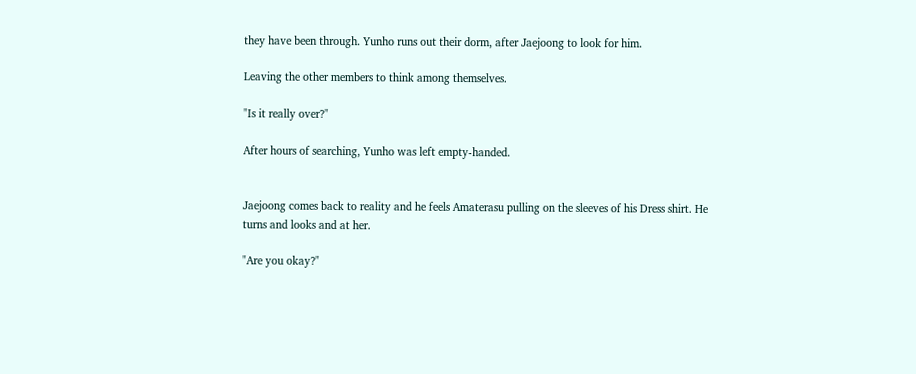they have been through. Yunho runs out their dorm, after Jaejoong to look for him.

Leaving the other members to think among themselves.

"Is it really over?"

After hours of searching, Yunho was left empty-handed.


Jaejoong comes back to reality and he feels Amaterasu pulling on the sleeves of his Dress shirt. He turns and looks and at her.

"Are you okay?"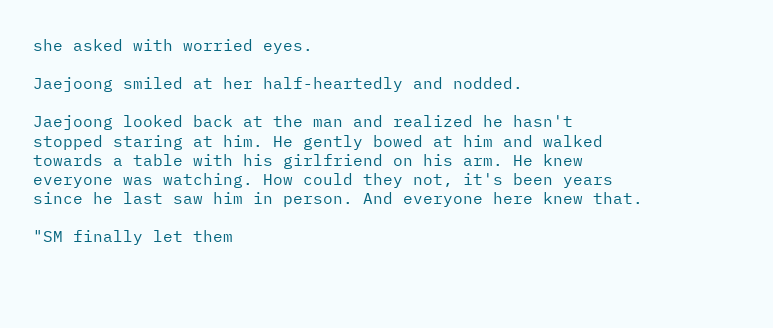she asked with worried eyes.

Jaejoong smiled at her half-heartedly and nodded.

Jaejoong looked back at the man and realized he hasn't stopped staring at him. He gently bowed at him and walked towards a table with his girlfriend on his arm. He knew everyone was watching. How could they not, it's been years since he last saw him in person. And everyone here knew that.

"SM finally let them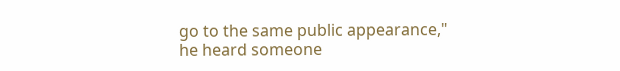go to the same public appearance," he heard someone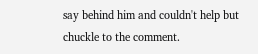say behind him and couldn't help but chuckle to the comment.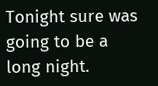Tonight sure was going to be a long night.